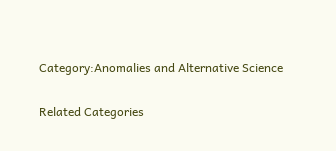Category:Anomalies and Alternative Science

Related Categories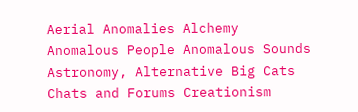Aerial Anomalies Alchemy Anomalous People Anomalous Sounds Astronomy, Alternative Big Cats Chats and Forums Creationism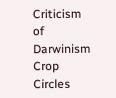Criticism of Darwinism Crop Circles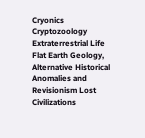Cryonics Cryptozoology Extraterrestrial Life Flat Earth Geology, Alternative Historical Anomalies and Revisionism Lost Civilizations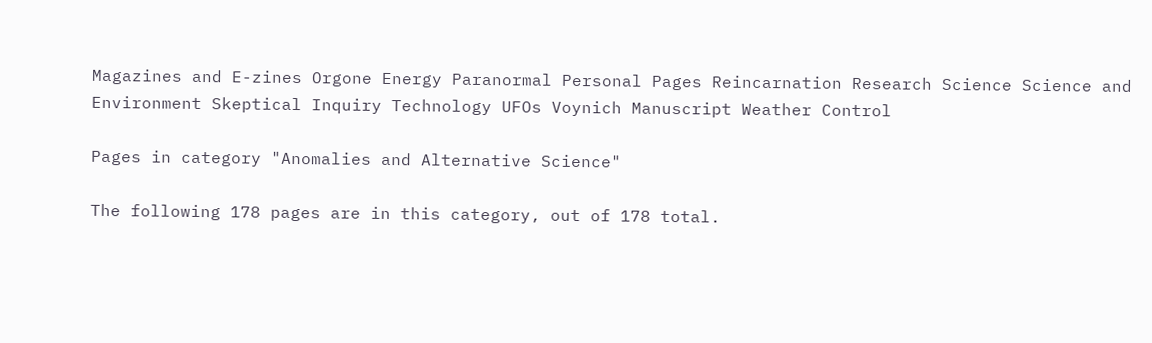Magazines and E-zines Orgone Energy Paranormal Personal Pages Reincarnation Research Science Science and Environment Skeptical Inquiry Technology UFOs Voynich Manuscript Weather Control

Pages in category "Anomalies and Alternative Science"

The following 178 pages are in this category, out of 178 total.